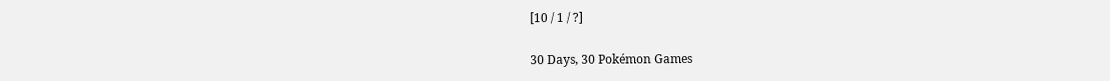[10 / 1 / ?]

30 Days, 30 Pokémon Games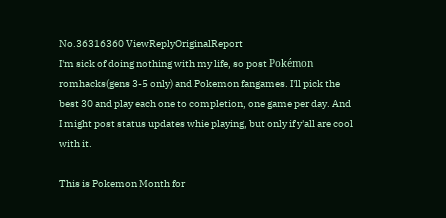No.36316360 ViewReplyOriginalReport
I'm sick of doing nothing with my life, so post Pokémon romhacks(gens 3-5 only) and Pokemon fangames. I'll pick the best 30 and play each one to completion, one game per day. And I might post status updates whie playing, but only if y'all are cool with it.

This is Pokemon Month for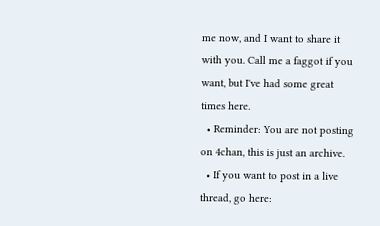me now, and I want to share it with you. Call me a faggot if you want, but I've had some great times here.
  • Reminder: You are not posting on 4chan, this is just an archive.
  • If you want to post in a live thread, go here: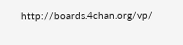http://boards.4chan.org/vp/